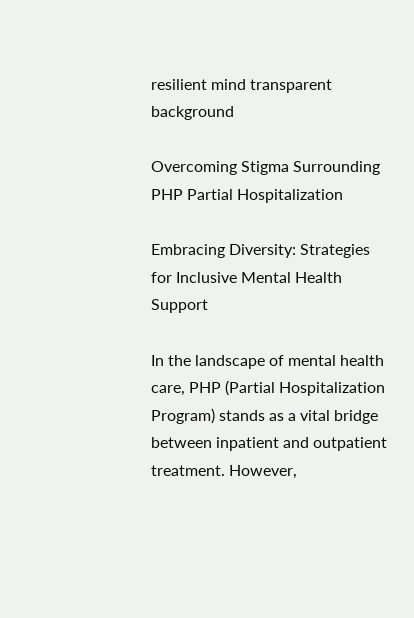resilient mind transparent background

Overcoming Stigma Surrounding PHP Partial Hospitalization

Embracing Diversity: Strategies for Inclusive Mental Health Support

In the landscape of mental health care, PHP (Partial Hospitalization Program) stands as a vital bridge between inpatient and outpatient treatment. However,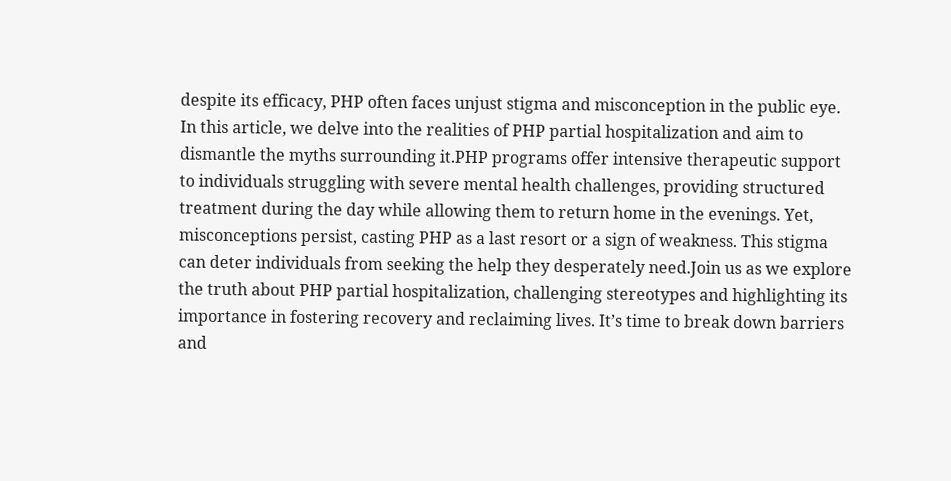despite its efficacy, PHP often faces unjust stigma and misconception in the public eye. In this article, we delve into the realities of PHP partial hospitalization and aim to dismantle the myths surrounding it.PHP programs offer intensive therapeutic support to individuals struggling with severe mental health challenges, providing structured treatment during the day while allowing them to return home in the evenings. Yet, misconceptions persist, casting PHP as a last resort or a sign of weakness. This stigma can deter individuals from seeking the help they desperately need.Join us as we explore the truth about PHP partial hospitalization, challenging stereotypes and highlighting its importance in fostering recovery and reclaiming lives. It’s time to break down barriers and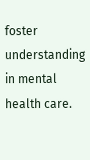foster understanding in mental health care.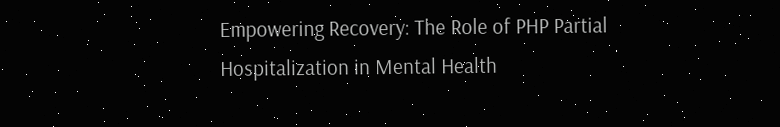Empowering Recovery: The Role of PHP Partial Hospitalization in Mental Health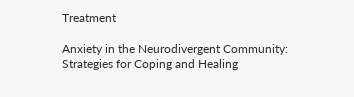Treatment

Anxiety in the Neurodivergent Community: Strategies for Coping and Healing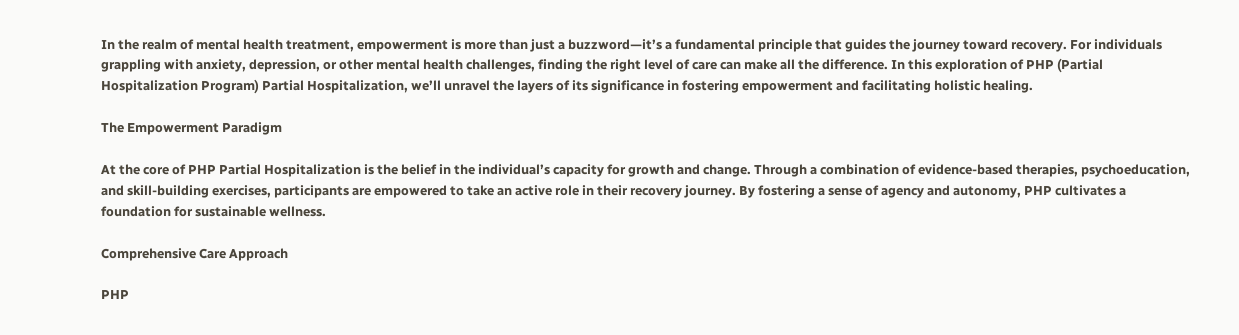In the realm of mental health treatment, empowerment is more than just a buzzword—it’s a fundamental principle that guides the journey toward recovery. For individuals grappling with anxiety, depression, or other mental health challenges, finding the right level of care can make all the difference. In this exploration of PHP (Partial Hospitalization Program) Partial Hospitalization, we’ll unravel the layers of its significance in fostering empowerment and facilitating holistic healing.

The Empowerment Paradigm

At the core of PHP Partial Hospitalization is the belief in the individual’s capacity for growth and change. Through a combination of evidence-based therapies, psychoeducation, and skill-building exercises, participants are empowered to take an active role in their recovery journey. By fostering a sense of agency and autonomy, PHP cultivates a foundation for sustainable wellness.

Comprehensive Care Approach

PHP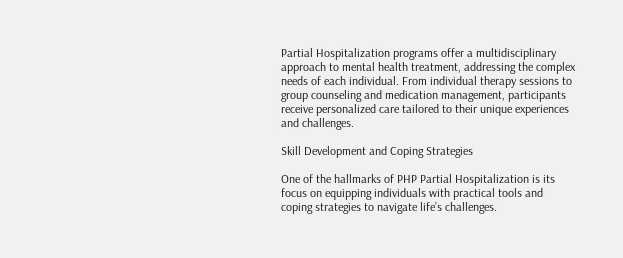Partial Hospitalization programs offer a multidisciplinary approach to mental health treatment, addressing the complex needs of each individual. From individual therapy sessions to group counseling and medication management, participants receive personalized care tailored to their unique experiences and challenges.

Skill Development and Coping Strategies

One of the hallmarks of PHP Partial Hospitalization is its focus on equipping individuals with practical tools and coping strategies to navigate life’s challenges.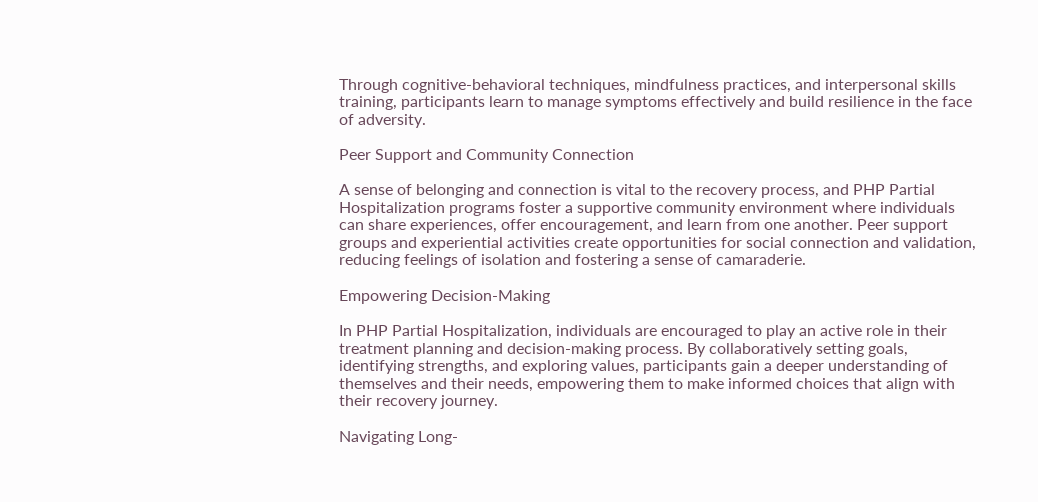Through cognitive-behavioral techniques, mindfulness practices, and interpersonal skills training, participants learn to manage symptoms effectively and build resilience in the face of adversity.

Peer Support and Community Connection

A sense of belonging and connection is vital to the recovery process, and PHP Partial Hospitalization programs foster a supportive community environment where individuals can share experiences, offer encouragement, and learn from one another. Peer support groups and experiential activities create opportunities for social connection and validation, reducing feelings of isolation and fostering a sense of camaraderie.

Empowering Decision-Making

In PHP Partial Hospitalization, individuals are encouraged to play an active role in their treatment planning and decision-making process. By collaboratively setting goals, identifying strengths, and exploring values, participants gain a deeper understanding of themselves and their needs, empowering them to make informed choices that align with their recovery journey.

Navigating Long-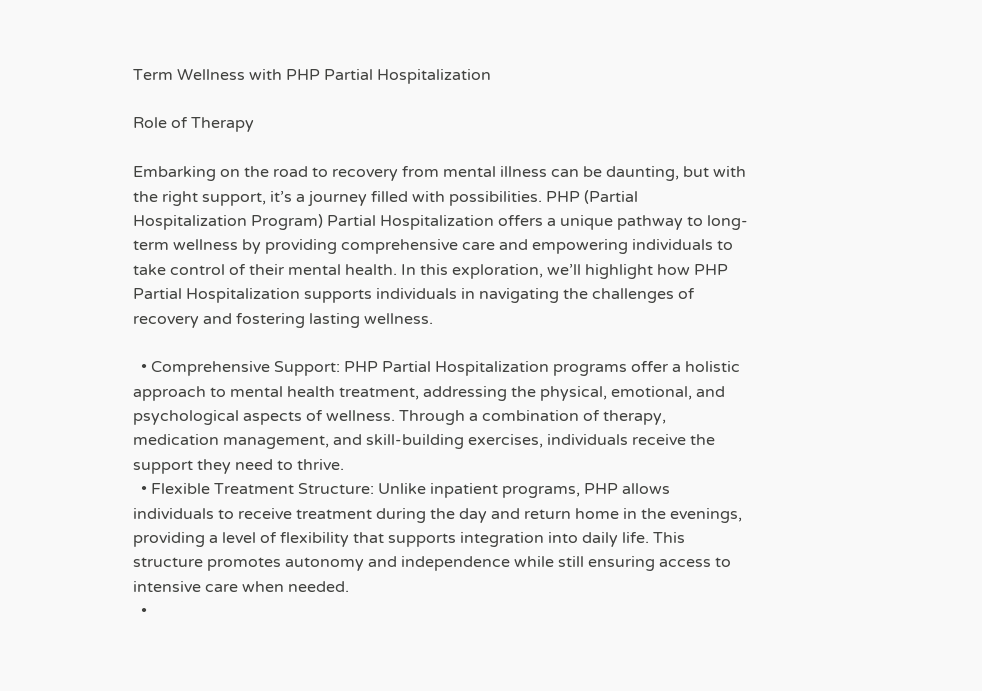Term Wellness with PHP Partial Hospitalization

Role of Therapy

Embarking on the road to recovery from mental illness can be daunting, but with the right support, it’s a journey filled with possibilities. PHP (Partial Hospitalization Program) Partial Hospitalization offers a unique pathway to long-term wellness by providing comprehensive care and empowering individuals to take control of their mental health. In this exploration, we’ll highlight how PHP Partial Hospitalization supports individuals in navigating the challenges of recovery and fostering lasting wellness.

  • Comprehensive Support: PHP Partial Hospitalization programs offer a holistic approach to mental health treatment, addressing the physical, emotional, and psychological aspects of wellness. Through a combination of therapy, medication management, and skill-building exercises, individuals receive the support they need to thrive.
  • Flexible Treatment Structure: Unlike inpatient programs, PHP allows individuals to receive treatment during the day and return home in the evenings, providing a level of flexibility that supports integration into daily life. This structure promotes autonomy and independence while still ensuring access to intensive care when needed.
  •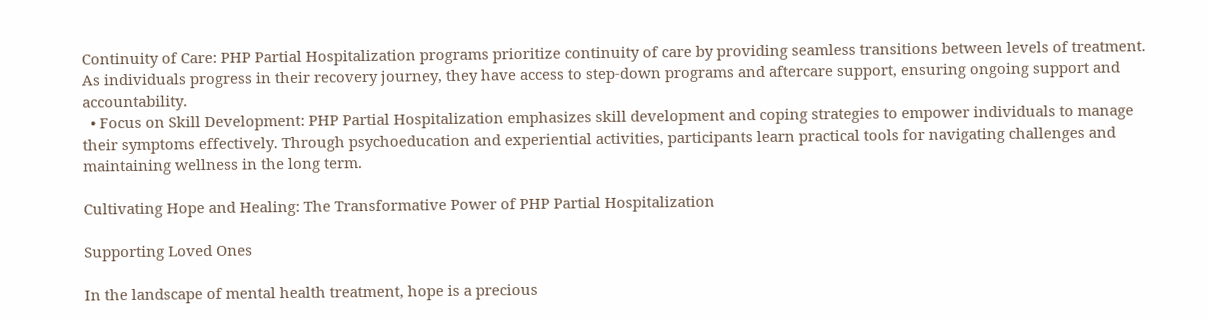Continuity of Care: PHP Partial Hospitalization programs prioritize continuity of care by providing seamless transitions between levels of treatment. As individuals progress in their recovery journey, they have access to step-down programs and aftercare support, ensuring ongoing support and accountability.
  • Focus on Skill Development: PHP Partial Hospitalization emphasizes skill development and coping strategies to empower individuals to manage their symptoms effectively. Through psychoeducation and experiential activities, participants learn practical tools for navigating challenges and maintaining wellness in the long term.

Cultivating Hope and Healing: The Transformative Power of PHP Partial Hospitalization

Supporting Loved Ones

In the landscape of mental health treatment, hope is a precious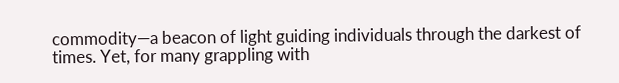commodity—a beacon of light guiding individuals through the darkest of times. Yet, for many grappling with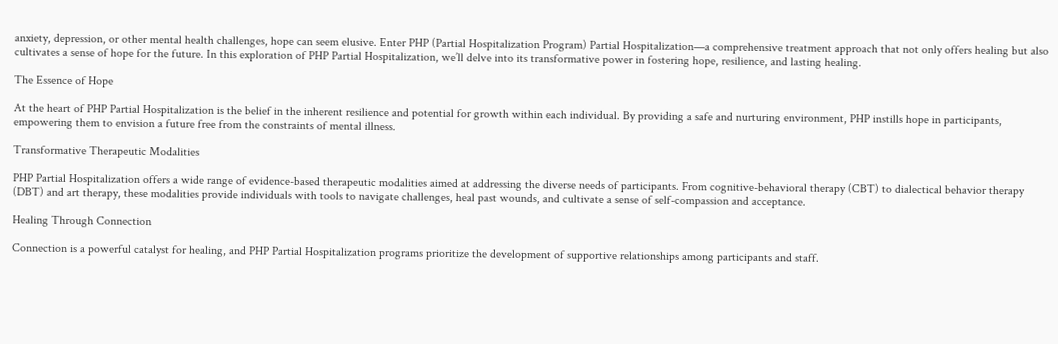anxiety, depression, or other mental health challenges, hope can seem elusive. Enter PHP (Partial Hospitalization Program) Partial Hospitalization—a comprehensive treatment approach that not only offers healing but also cultivates a sense of hope for the future. In this exploration of PHP Partial Hospitalization, we’ll delve into its transformative power in fostering hope, resilience, and lasting healing.

The Essence of Hope

At the heart of PHP Partial Hospitalization is the belief in the inherent resilience and potential for growth within each individual. By providing a safe and nurturing environment, PHP instills hope in participants, empowering them to envision a future free from the constraints of mental illness.

Transformative Therapeutic Modalities

PHP Partial Hospitalization offers a wide range of evidence-based therapeutic modalities aimed at addressing the diverse needs of participants. From cognitive-behavioral therapy (CBT) to dialectical behavior therapy (DBT) and art therapy, these modalities provide individuals with tools to navigate challenges, heal past wounds, and cultivate a sense of self-compassion and acceptance.

Healing Through Connection

Connection is a powerful catalyst for healing, and PHP Partial Hospitalization programs prioritize the development of supportive relationships among participants and staff.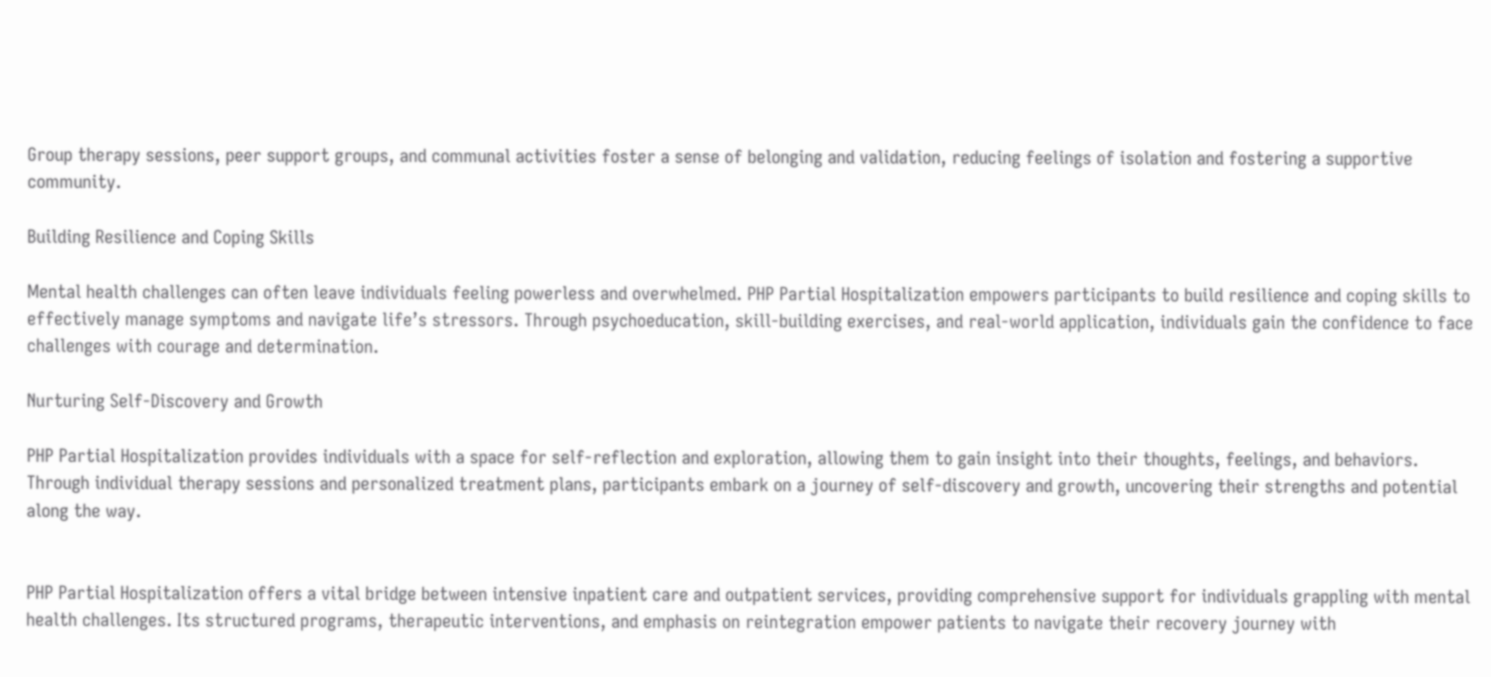Group therapy sessions, peer support groups, and communal activities foster a sense of belonging and validation, reducing feelings of isolation and fostering a supportive community.

Building Resilience and Coping Skills

Mental health challenges can often leave individuals feeling powerless and overwhelmed. PHP Partial Hospitalization empowers participants to build resilience and coping skills to effectively manage symptoms and navigate life’s stressors. Through psychoeducation, skill-building exercises, and real-world application, individuals gain the confidence to face challenges with courage and determination.

Nurturing Self-Discovery and Growth

PHP Partial Hospitalization provides individuals with a space for self-reflection and exploration, allowing them to gain insight into their thoughts, feelings, and behaviors. Through individual therapy sessions and personalized treatment plans, participants embark on a journey of self-discovery and growth, uncovering their strengths and potential along the way.


PHP Partial Hospitalization offers a vital bridge between intensive inpatient care and outpatient services, providing comprehensive support for individuals grappling with mental health challenges. Its structured programs, therapeutic interventions, and emphasis on reintegration empower patients to navigate their recovery journey with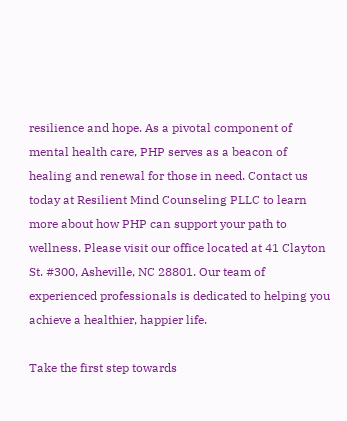resilience and hope. As a pivotal component of mental health care, PHP serves as a beacon of healing and renewal for those in need. Contact us today at Resilient Mind Counseling PLLC to learn more about how PHP can support your path to wellness. Please visit our office located at 41 Clayton St. #300, Asheville, NC 28801. Our team of experienced professionals is dedicated to helping you achieve a healthier, happier life.

Take the first step towards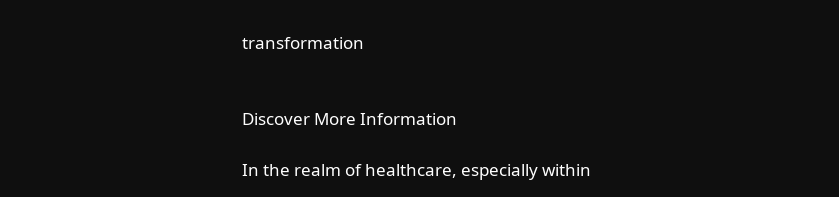transformation


Discover More Information

In the realm of healthcare, especially within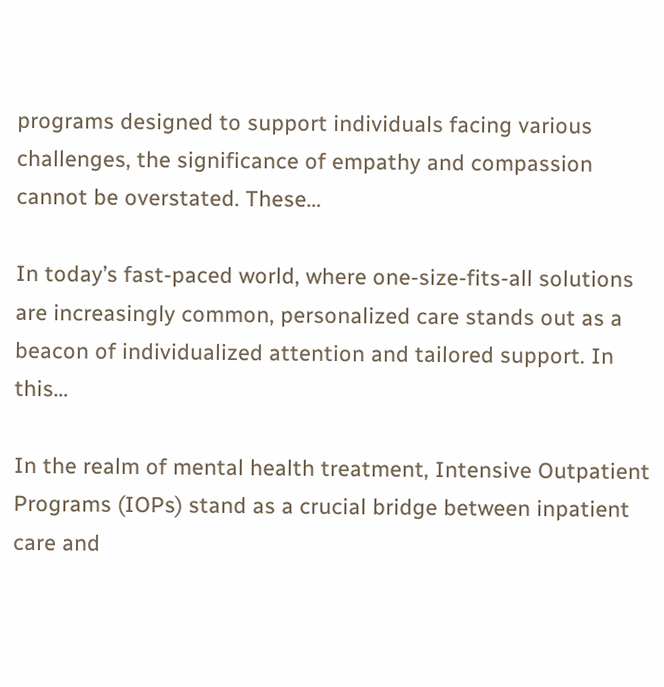programs designed to support individuals facing various challenges, the significance of empathy and compassion cannot be overstated. These…

In today’s fast-paced world, where one-size-fits-all solutions are increasingly common, personalized care stands out as a beacon of individualized attention and tailored support. In this…

In the realm of mental health treatment, Intensive Outpatient Programs (IOPs) stand as a crucial bridge between inpatient care and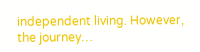independent living. However, the journey…